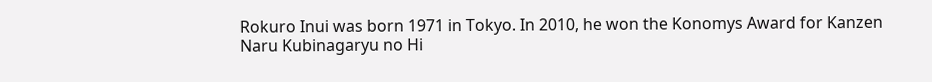Rokuro Inui was born 1971 in Tokyo. In 2010, he won the Konomys Award for Kanzen Naru Kubinagaryu no Hi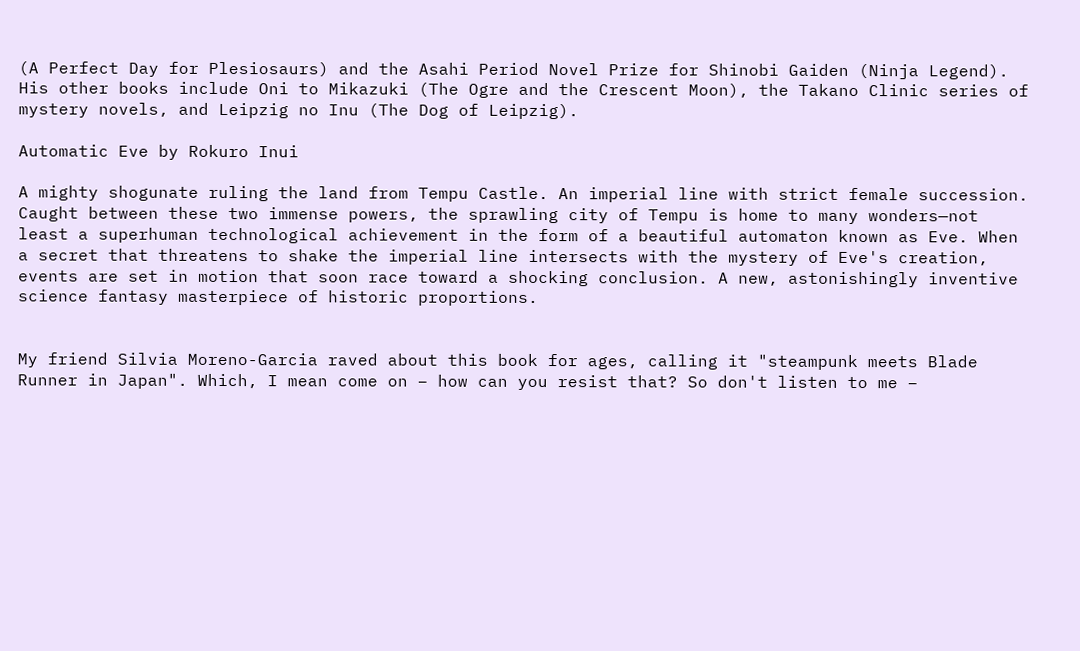(A Perfect Day for Plesiosaurs) and the Asahi Period Novel Prize for Shinobi Gaiden (Ninja Legend). His other books include Oni to Mikazuki (The Ogre and the Crescent Moon), the Takano Clinic series of mystery novels, and Leipzig no Inu (The Dog of Leipzig).

Automatic Eve by Rokuro Inui

A mighty shogunate ruling the land from Tempu Castle. An imperial line with strict female succession. Caught between these two immense powers, the sprawling city of Tempu is home to many wonders—not least a superhuman technological achievement in the form of a beautiful automaton known as Eve. When a secret that threatens to shake the imperial line intersects with the mystery of Eve's creation, events are set in motion that soon race toward a shocking conclusion. A new, astonishingly inventive science fantasy masterpiece of historic proportions.


My friend Silvia Moreno-Garcia raved about this book for ages, calling it "steampunk meets Blade Runner in Japan". Which, I mean come on – how can you resist that? So don't listen to me –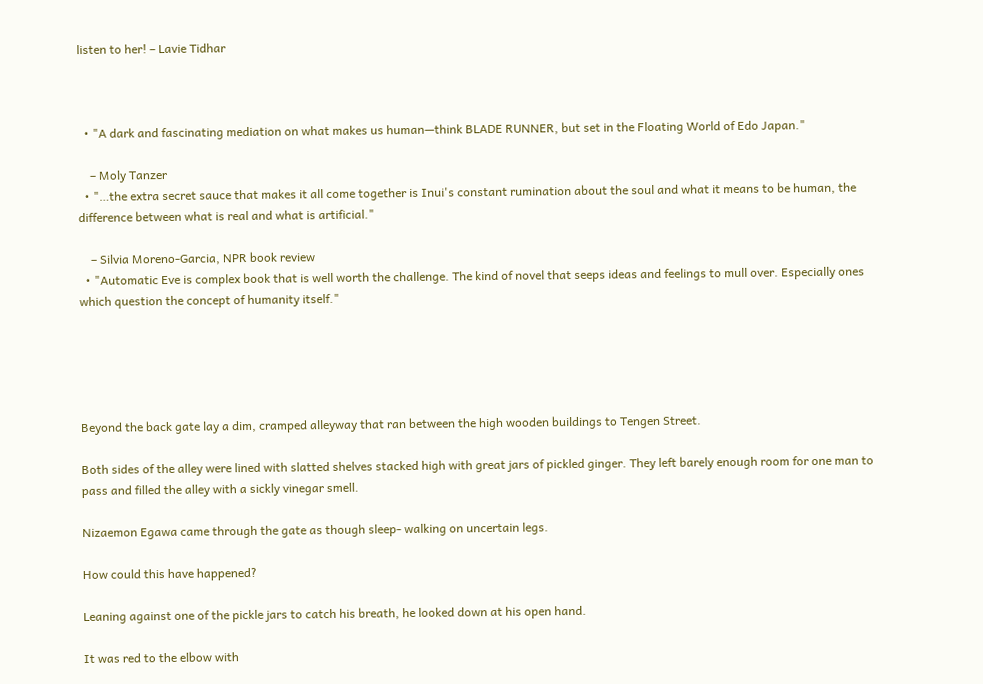listen to her! – Lavie Tidhar



  • "A dark and fascinating mediation on what makes us human—think BLADE RUNNER, but set in the Floating World of Edo Japan."

    – Moly Tanzer
  • "…the extra secret sauce that makes it all come together is Inui's constant rumination about the soul and what it means to be human, the difference between what is real and what is artificial."

    – Silvia Moreno-Garcia, NPR book review
  • "Automatic Eve is complex book that is well worth the challenge. The kind of novel that seeps ideas and feelings to mull over. Especially ones which question the concept of humanity itself."





Beyond the back gate lay a dim, cramped alleyway that ran between the high wooden buildings to Tengen Street.

Both sides of the alley were lined with slatted shelves stacked high with great jars of pickled ginger. They left barely enough room for one man to pass and filled the alley with a sickly vinegar smell.

Nizaemon Egawa came through the gate as though sleep- walking on uncertain legs.

How could this have happened?

Leaning against one of the pickle jars to catch his breath, he looked down at his open hand.

It was red to the elbow with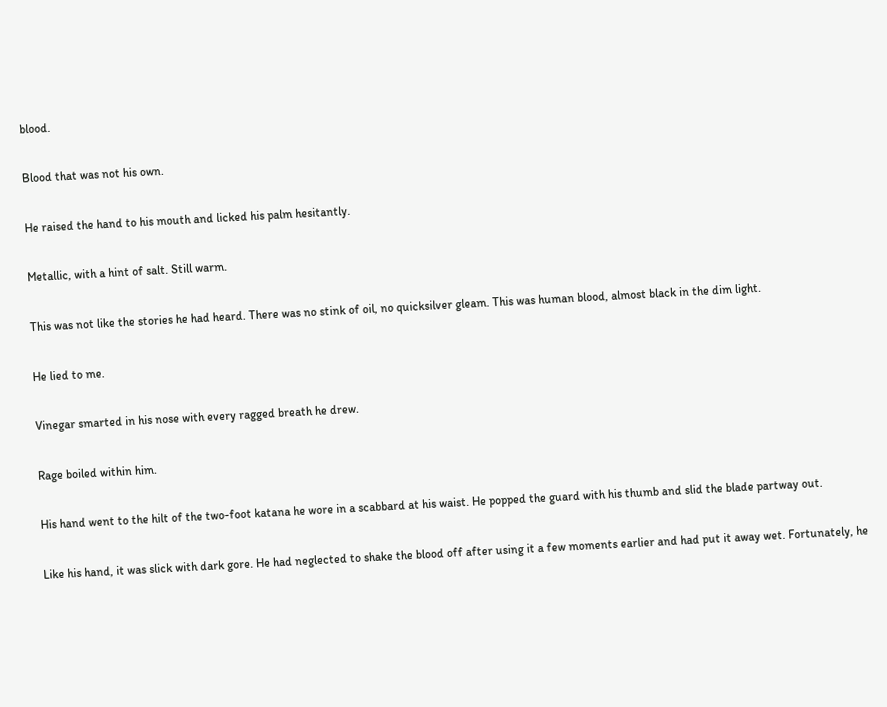blood.

Blood that was not his own.

He raised the hand to his mouth and licked his palm hesitantly.

Metallic, with a hint of salt. Still warm.

This was not like the stories he had heard. There was no stink of oil, no quicksilver gleam. This was human blood, almost black in the dim light.

He lied to me.

Vinegar smarted in his nose with every ragged breath he drew.

Rage boiled within him.

His hand went to the hilt of the two-foot katana he wore in a scabbard at his waist. He popped the guard with his thumb and slid the blade partway out.

Like his hand, it was slick with dark gore. He had neglected to shake the blood off after using it a few moments earlier and had put it away wet. Fortunately, he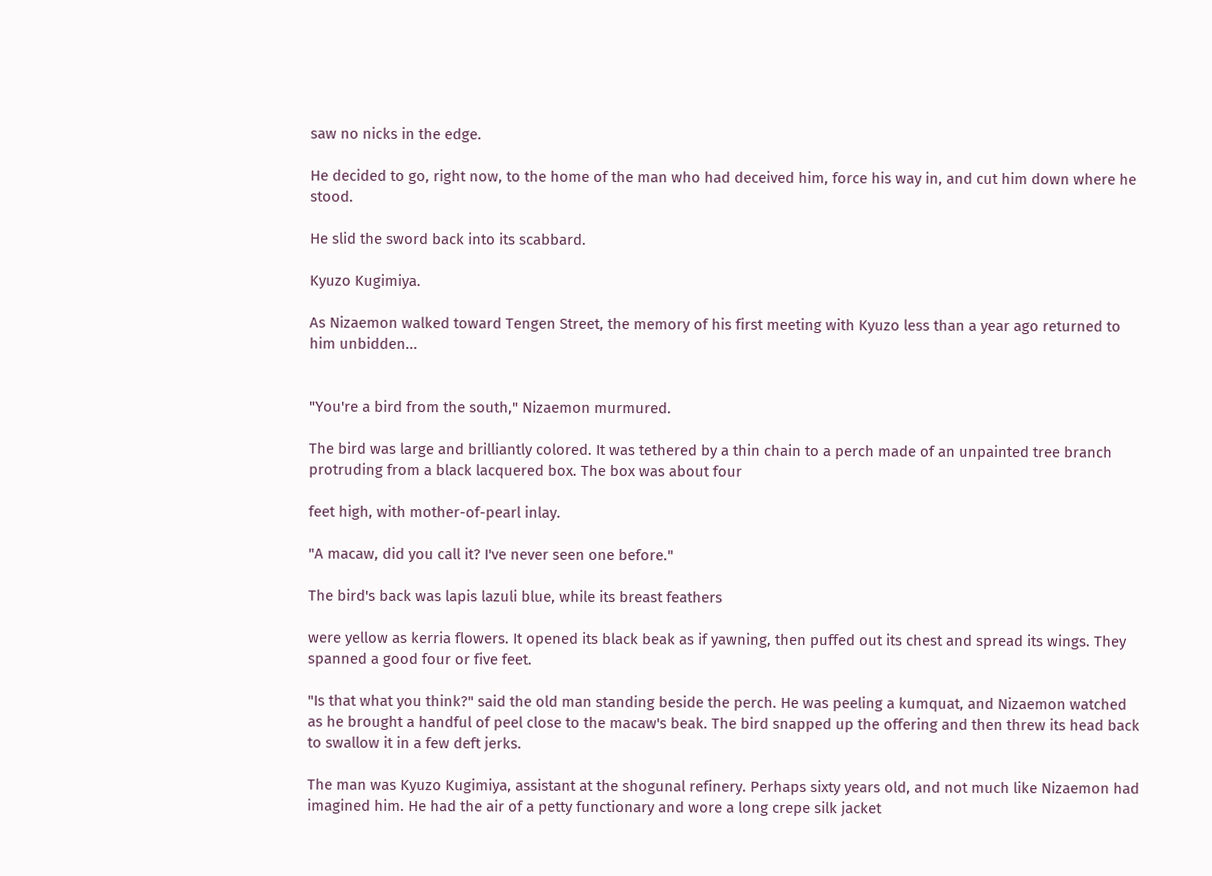saw no nicks in the edge.

He decided to go, right now, to the home of the man who had deceived him, force his way in, and cut him down where he stood.

He slid the sword back into its scabbard.

Kyuzo Kugimiya.

As Nizaemon walked toward Tengen Street, the memory of his first meeting with Kyuzo less than a year ago returned to him unbidden...


"You're a bird from the south," Nizaemon murmured.

The bird was large and brilliantly colored. It was tethered by a thin chain to a perch made of an unpainted tree branch protruding from a black lacquered box. The box was about four

feet high, with mother-of-pearl inlay.

"A macaw, did you call it? I've never seen one before."

The bird's back was lapis lazuli blue, while its breast feathers

were yellow as kerria flowers. It opened its black beak as if yawning, then puffed out its chest and spread its wings. They spanned a good four or five feet.

"Is that what you think?" said the old man standing beside the perch. He was peeling a kumquat, and Nizaemon watched as he brought a handful of peel close to the macaw's beak. The bird snapped up the offering and then threw its head back to swallow it in a few deft jerks.

The man was Kyuzo Kugimiya, assistant at the shogunal refinery. Perhaps sixty years old, and not much like Nizaemon had imagined him. He had the air of a petty functionary and wore a long crepe silk jacket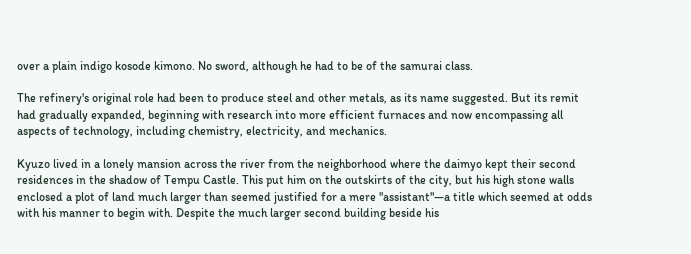over a plain indigo kosode kimono. No sword, although he had to be of the samurai class.

The refinery's original role had been to produce steel and other metals, as its name suggested. But its remit had gradually expanded, beginning with research into more efficient furnaces and now encompassing all aspects of technology, including chemistry, electricity, and mechanics.

Kyuzo lived in a lonely mansion across the river from the neighborhood where the daimyo kept their second residences in the shadow of Tempu Castle. This put him on the outskirts of the city, but his high stone walls enclosed a plot of land much larger than seemed justified for a mere "assistant"—a title which seemed at odds with his manner to begin with. Despite the much larger second building beside his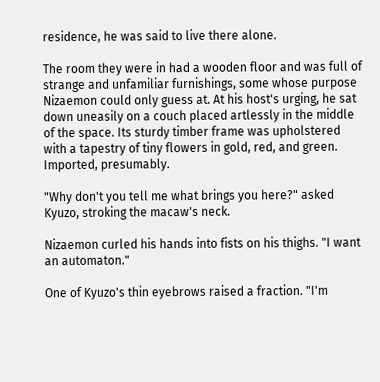residence, he was said to live there alone.

The room they were in had a wooden floor and was full of strange and unfamiliar furnishings, some whose purpose Nizaemon could only guess at. At his host's urging, he sat down uneasily on a couch placed artlessly in the middle of the space. Its sturdy timber frame was upholstered with a tapestry of tiny flowers in gold, red, and green. Imported, presumably.

"Why don't you tell me what brings you here?" asked Kyuzo, stroking the macaw's neck.

Nizaemon curled his hands into fists on his thighs. "I want an automaton."

One of Kyuzo's thin eyebrows raised a fraction. "I'm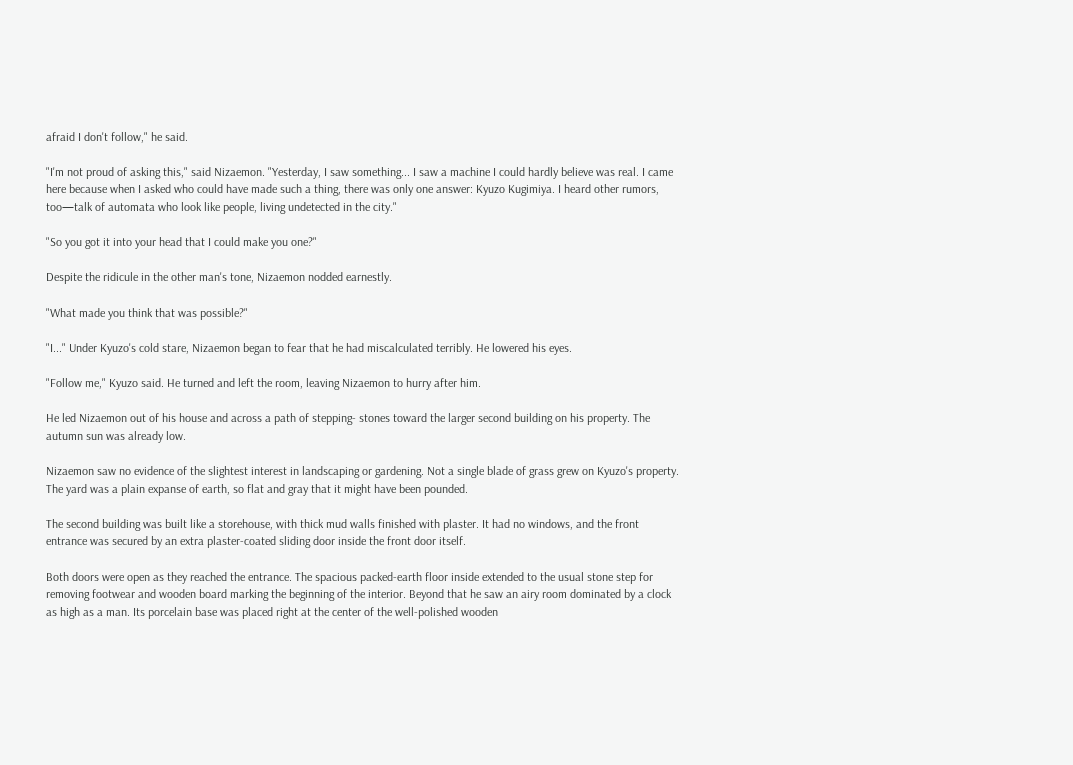afraid I don't follow," he said.

"I'm not proud of asking this," said Nizaemon. "Yesterday, I saw something... I saw a machine I could hardly believe was real. I came here because when I asked who could have made such a thing, there was only one answer: Kyuzo Kugimiya. I heard other rumors, too—talk of automata who look like people, living undetected in the city."

"So you got it into your head that I could make you one?"

Despite the ridicule in the other man's tone, Nizaemon nodded earnestly.

"What made you think that was possible?"

"I..." Under Kyuzo's cold stare, Nizaemon began to fear that he had miscalculated terribly. He lowered his eyes.

"Follow me," Kyuzo said. He turned and left the room, leaving Nizaemon to hurry after him.

He led Nizaemon out of his house and across a path of stepping- stones toward the larger second building on his property. The autumn sun was already low.

Nizaemon saw no evidence of the slightest interest in landscaping or gardening. Not a single blade of grass grew on Kyuzo's property. The yard was a plain expanse of earth, so flat and gray that it might have been pounded.

The second building was built like a storehouse, with thick mud walls finished with plaster. It had no windows, and the front entrance was secured by an extra plaster-coated sliding door inside the front door itself.

Both doors were open as they reached the entrance. The spacious packed-earth floor inside extended to the usual stone step for removing footwear and wooden board marking the beginning of the interior. Beyond that he saw an airy room dominated by a clock as high as a man. Its porcelain base was placed right at the center of the well-polished wooden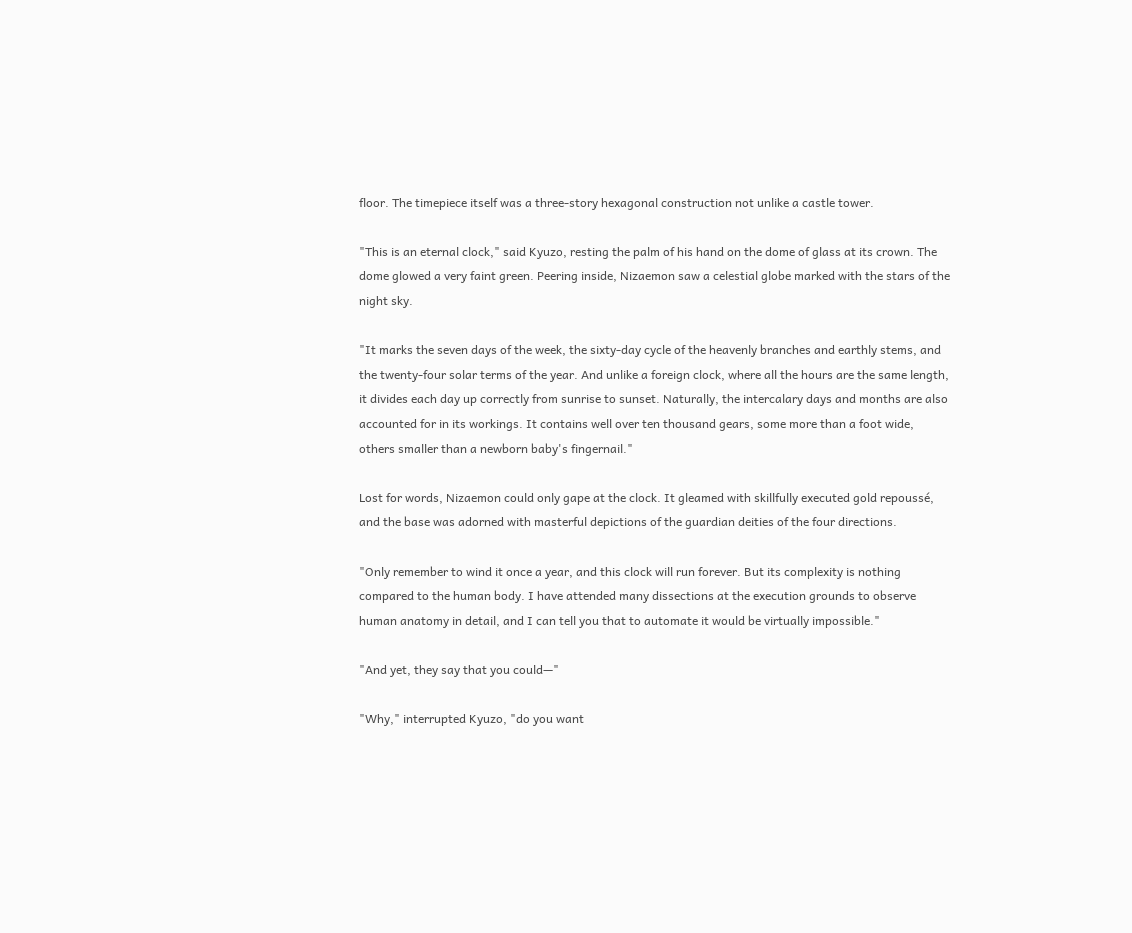floor. The timepiece itself was a three-story hexagonal construction not unlike a castle tower.

"This is an eternal clock," said Kyuzo, resting the palm of his hand on the dome of glass at its crown. The dome glowed a very faint green. Peering inside, Nizaemon saw a celestial globe marked with the stars of the night sky.

"It marks the seven days of the week, the sixty-day cycle of the heavenly branches and earthly stems, and the twenty-four solar terms of the year. And unlike a foreign clock, where all the hours are the same length, it divides each day up correctly from sunrise to sunset. Naturally, the intercalary days and months are also accounted for in its workings. It contains well over ten thousand gears, some more than a foot wide, others smaller than a newborn baby's fingernail."

Lost for words, Nizaemon could only gape at the clock. It gleamed with skillfully executed gold repoussé, and the base was adorned with masterful depictions of the guardian deities of the four directions.

"Only remember to wind it once a year, and this clock will run forever. But its complexity is nothing compared to the human body. I have attended many dissections at the execution grounds to observe human anatomy in detail, and I can tell you that to automate it would be virtually impossible."

"And yet, they say that you could—"

"Why," interrupted Kyuzo, "do you want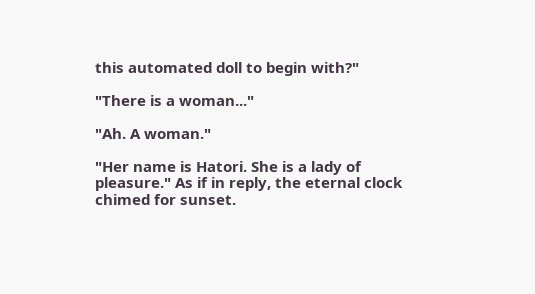this automated doll to begin with?"

"There is a woman..."

"Ah. A woman."

"Her name is Hatori. She is a lady of pleasure." As if in reply, the eternal clock chimed for sunset.